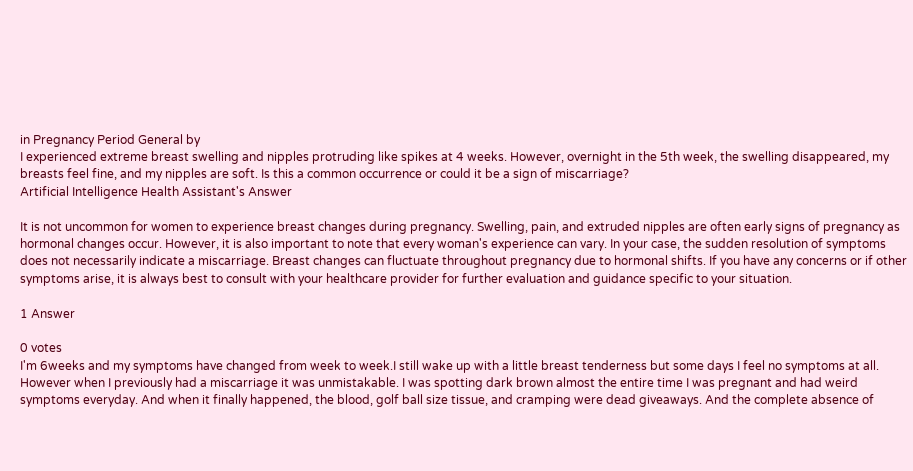in Pregnancy Period General by
I experienced extreme breast swelling and nipples protruding like spikes at 4 weeks. However, overnight in the 5th week, the swelling disappeared, my breasts feel fine, and my nipples are soft. Is this a common occurrence or could it be a sign of miscarriage?
Artificial Intelligence Health Assistant's Answer

It is not uncommon for women to experience breast changes during pregnancy. Swelling, pain, and extruded nipples are often early signs of pregnancy as hormonal changes occur. However, it is also important to note that every woman's experience can vary. In your case, the sudden resolution of symptoms does not necessarily indicate a miscarriage. Breast changes can fluctuate throughout pregnancy due to hormonal shifts. If you have any concerns or if other symptoms arise, it is always best to consult with your healthcare provider for further evaluation and guidance specific to your situation.

1 Answer

0 votes
I'm 6weeks and my symptoms have changed from week to week.I still wake up with a little breast tenderness but some days I feel no symptoms at all. However when I previously had a miscarriage it was unmistakable. I was spotting dark brown almost the entire time I was pregnant and had weird symptoms everyday. And when it finally happened, the blood, golf ball size tissue, and cramping were dead giveaways. And the complete absence of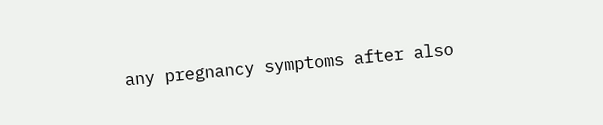any pregnancy symptoms after also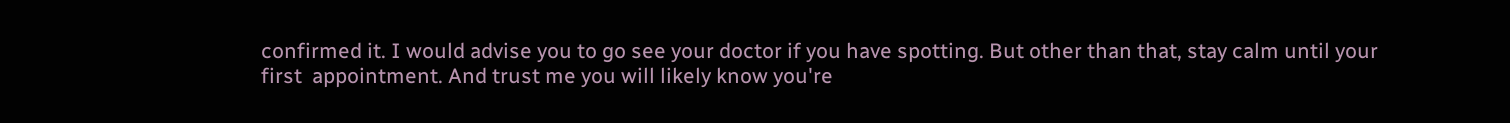confirmed it. I would advise you to go see your doctor if you have spotting. But other than that, stay calm until your first  appointment. And trust me you will likely know you're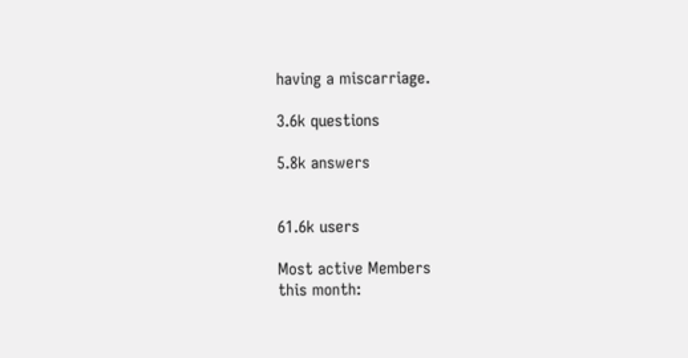having a miscarriage.

3.6k questions

5.8k answers


61.6k users

Most active Members
this month: